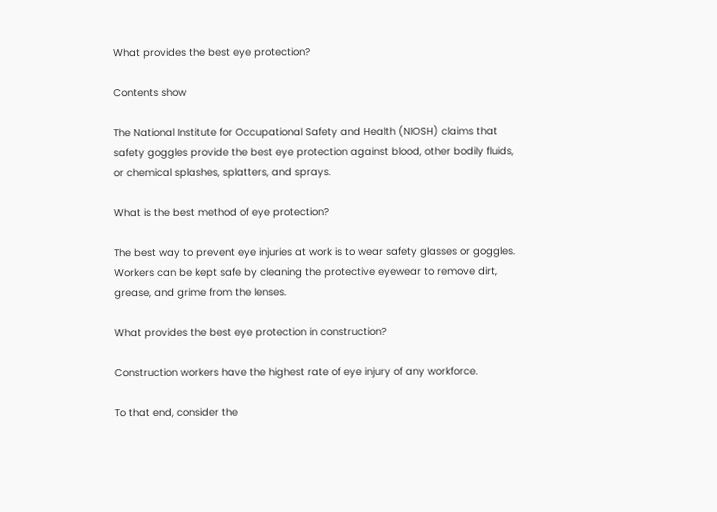What provides the best eye protection?

Contents show

The National Institute for Occupational Safety and Health (NIOSH) claims that safety goggles provide the best eye protection against blood, other bodily fluids, or chemical splashes, splatters, and sprays.

What is the best method of eye protection?

The best way to prevent eye injuries at work is to wear safety glasses or goggles. Workers can be kept safe by cleaning the protective eyewear to remove dirt, grease, and grime from the lenses.

What provides the best eye protection in construction?

Construction workers have the highest rate of eye injury of any workforce.

To that end, consider the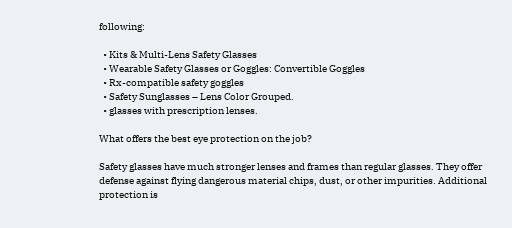following:

  • Kits & Multi-Lens Safety Glasses
  • Wearable Safety Glasses or Goggles: Convertible Goggles
  • Rx-compatible safety goggles
  • Safety Sunglasses – Lens Color Grouped.
  • glasses with prescription lenses.

What offers the best eye protection on the job?

Safety glasses have much stronger lenses and frames than regular glasses. They offer defense against flying dangerous material chips, dust, or other impurities. Additional protection is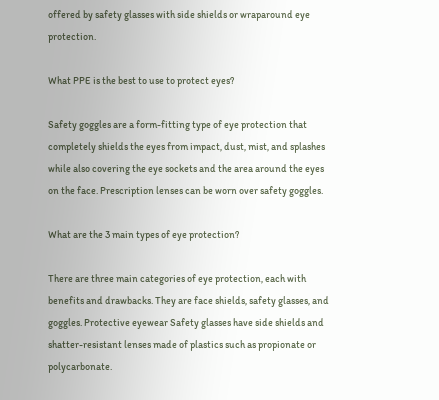offered by safety glasses with side shields or wraparound eye protection.

What PPE is the best to use to protect eyes?

Safety goggles are a form-fitting type of eye protection that completely shields the eyes from impact, dust, mist, and splashes while also covering the eye sockets and the area around the eyes on the face. Prescription lenses can be worn over safety goggles.

What are the 3 main types of eye protection?

There are three main categories of eye protection, each with benefits and drawbacks. They are face shields, safety glasses, and goggles. Protective eyewear Safety glasses have side shields and shatter-resistant lenses made of plastics such as propionate or polycarbonate.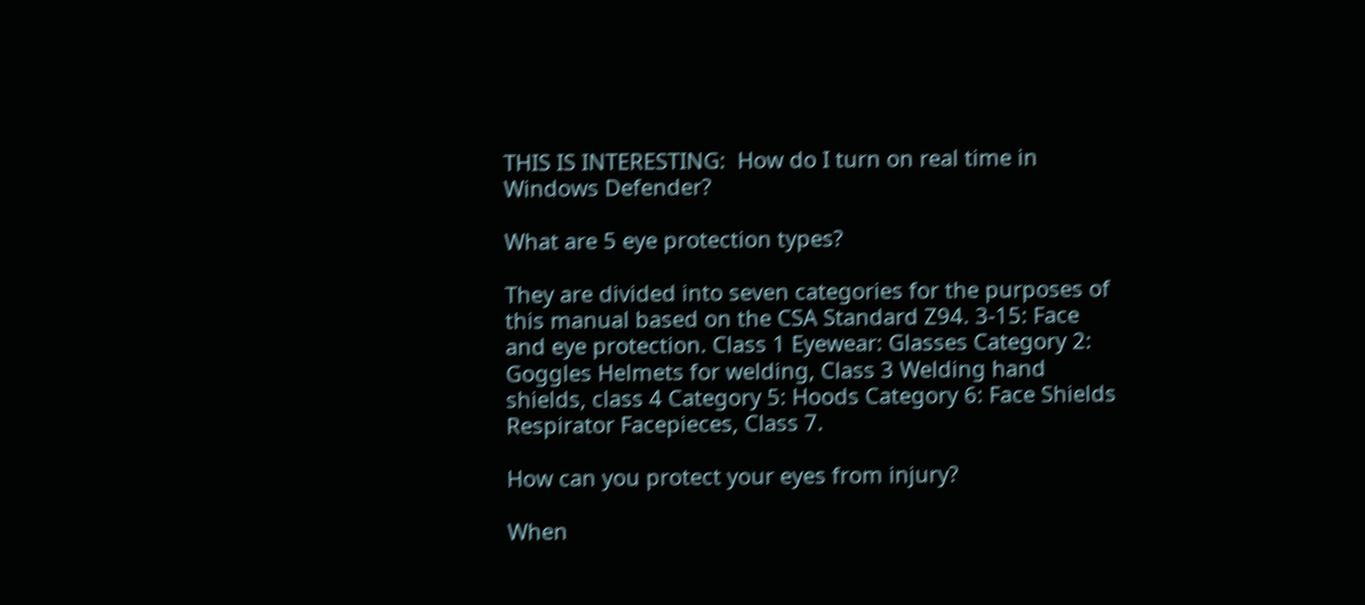THIS IS INTERESTING:  How do I turn on real time in Windows Defender?

What are 5 eye protection types?

They are divided into seven categories for the purposes of this manual based on the CSA Standard Z94. 3-15: Face and eye protection. Class 1 Eyewear: Glasses Category 2: Goggles Helmets for welding, Class 3 Welding hand shields, class 4 Category 5: Hoods Category 6: Face Shields Respirator Facepieces, Class 7.

How can you protect your eyes from injury?

When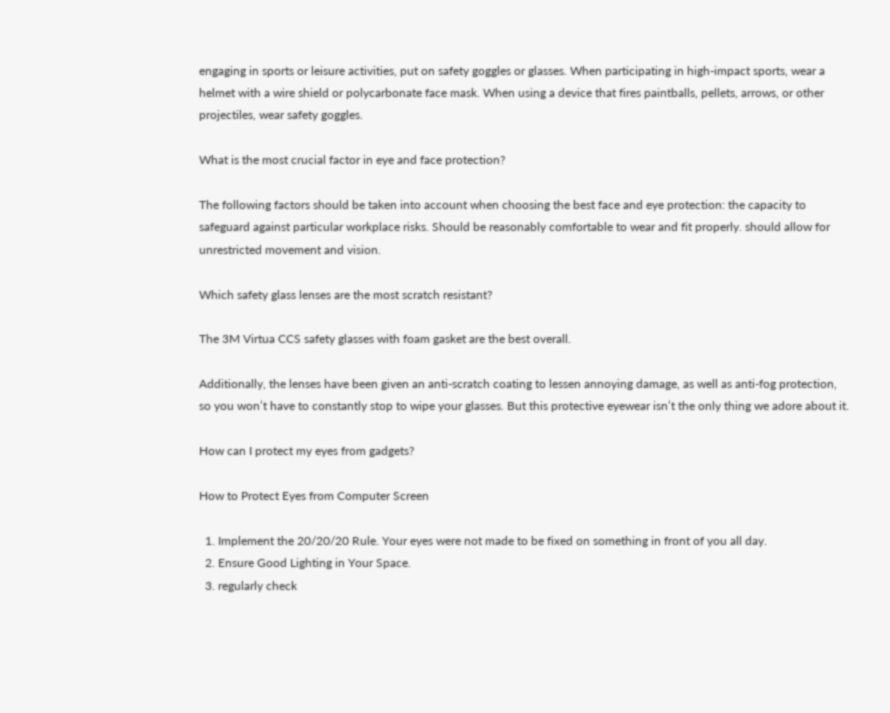engaging in sports or leisure activities, put on safety goggles or glasses. When participating in high-impact sports, wear a helmet with a wire shield or polycarbonate face mask. When using a device that fires paintballs, pellets, arrows, or other projectiles, wear safety goggles.

What is the most crucial factor in eye and face protection?

The following factors should be taken into account when choosing the best face and eye protection: the capacity to safeguard against particular workplace risks. Should be reasonably comfortable to wear and fit properly. should allow for unrestricted movement and vision.

Which safety glass lenses are the most scratch resistant?

The 3M Virtua CCS safety glasses with foam gasket are the best overall.

Additionally, the lenses have been given an anti-scratch coating to lessen annoying damage, as well as anti-fog protection, so you won’t have to constantly stop to wipe your glasses. But this protective eyewear isn’t the only thing we adore about it.

How can I protect my eyes from gadgets?

How to Protect Eyes from Computer Screen

  1. Implement the 20/20/20 Rule. Your eyes were not made to be fixed on something in front of you all day.
  2. Ensure Good Lighting in Your Space.
  3. regularly check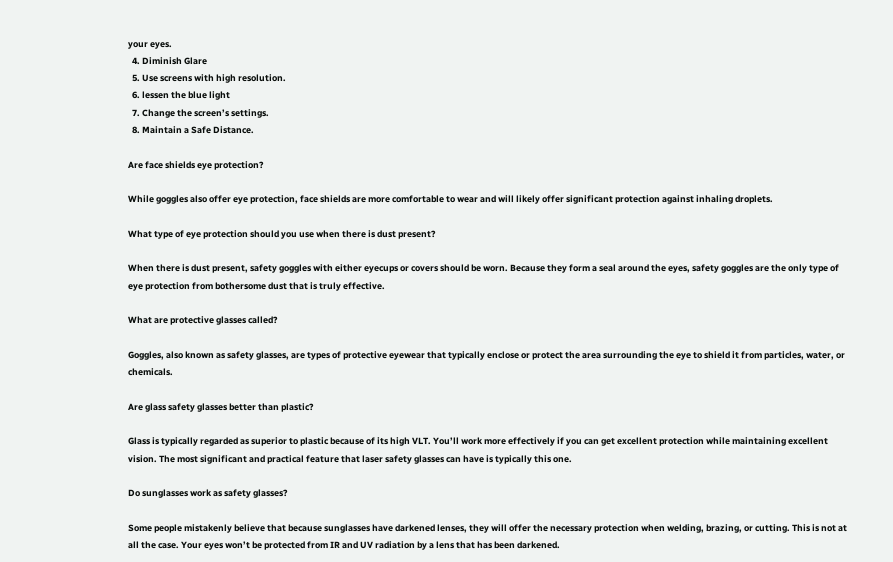your eyes.
  4. Diminish Glare
  5. Use screens with high resolution.
  6. lessen the blue light
  7. Change the screen’s settings.
  8. Maintain a Safe Distance.

Are face shields eye protection?

While goggles also offer eye protection, face shields are more comfortable to wear and will likely offer significant protection against inhaling droplets.

What type of eye protection should you use when there is dust present?

When there is dust present, safety goggles with either eyecups or covers should be worn. Because they form a seal around the eyes, safety goggles are the only type of eye protection from bothersome dust that is truly effective.

What are protective glasses called?

Goggles, also known as safety glasses, are types of protective eyewear that typically enclose or protect the area surrounding the eye to shield it from particles, water, or chemicals.

Are glass safety glasses better than plastic?

Glass is typically regarded as superior to plastic because of its high VLT. You’ll work more effectively if you can get excellent protection while maintaining excellent vision. The most significant and practical feature that laser safety glasses can have is typically this one.

Do sunglasses work as safety glasses?

Some people mistakenly believe that because sunglasses have darkened lenses, they will offer the necessary protection when welding, brazing, or cutting. This is not at all the case. Your eyes won’t be protected from IR and UV radiation by a lens that has been darkened.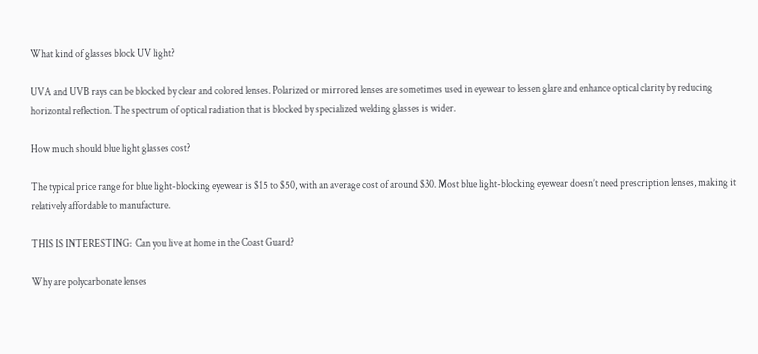What kind of glasses block UV light?

UVA and UVB rays can be blocked by clear and colored lenses. Polarized or mirrored lenses are sometimes used in eyewear to lessen glare and enhance optical clarity by reducing horizontal reflection. The spectrum of optical radiation that is blocked by specialized welding glasses is wider.

How much should blue light glasses cost?

The typical price range for blue light-blocking eyewear is $15 to $50, with an average cost of around $30. Most blue light-blocking eyewear doesn’t need prescription lenses, making it relatively affordable to manufacture.

THIS IS INTERESTING:  Can you live at home in the Coast Guard?

Why are polycarbonate lenses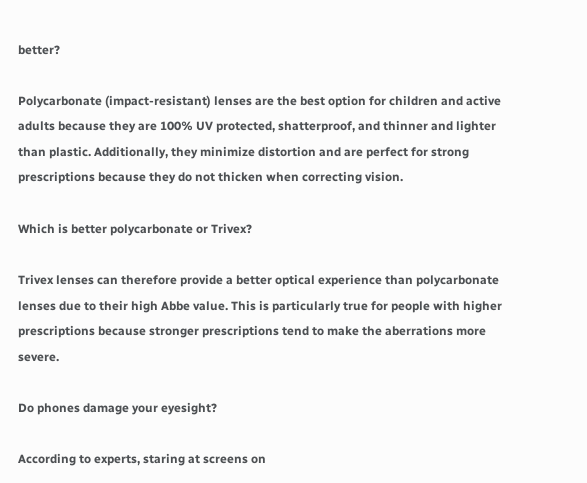better?

Polycarbonate (impact-resistant) lenses are the best option for children and active adults because they are 100% UV protected, shatterproof, and thinner and lighter than plastic. Additionally, they minimize distortion and are perfect for strong prescriptions because they do not thicken when correcting vision.

Which is better polycarbonate or Trivex?

Trivex lenses can therefore provide a better optical experience than polycarbonate lenses due to their high Abbe value. This is particularly true for people with higher prescriptions because stronger prescriptions tend to make the aberrations more severe.

Do phones damage your eyesight?

According to experts, staring at screens on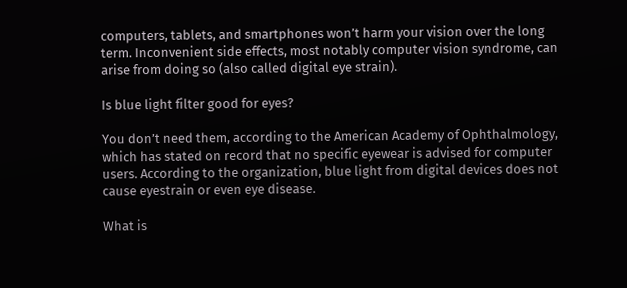computers, tablets, and smartphones won’t harm your vision over the long term. Inconvenient side effects, most notably computer vision syndrome, can arise from doing so (also called digital eye strain).

Is blue light filter good for eyes?

You don’t need them, according to the American Academy of Ophthalmology, which has stated on record that no specific eyewear is advised for computer users. According to the organization, blue light from digital devices does not cause eyestrain or even eye disease.

What is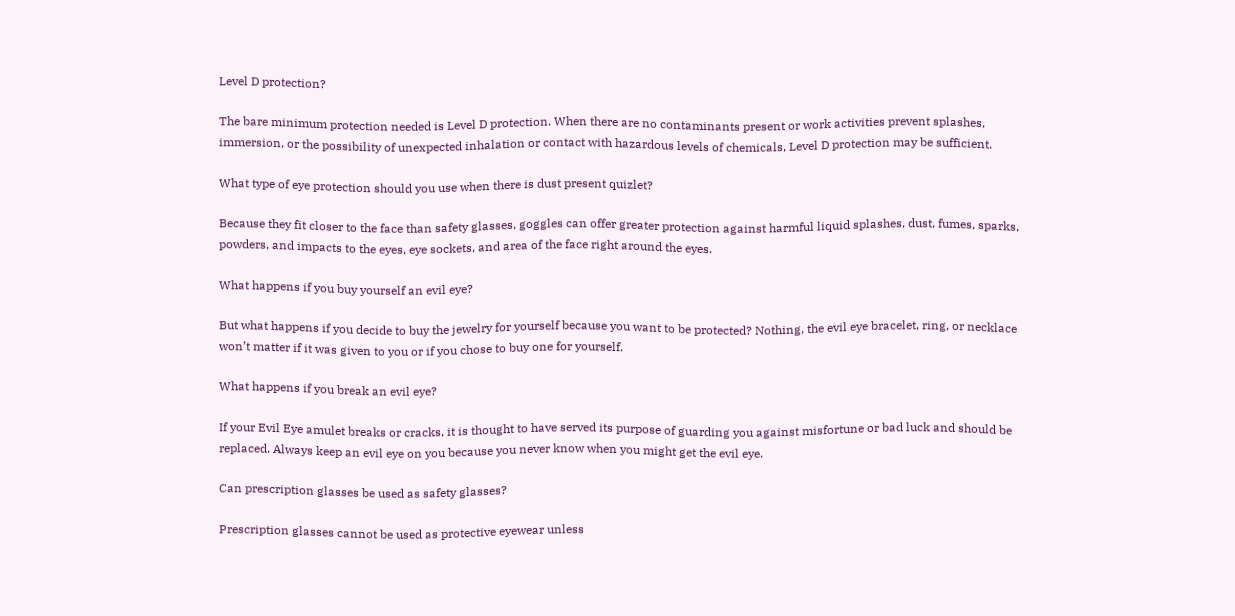Level D protection?

The bare minimum protection needed is Level D protection. When there are no contaminants present or work activities prevent splashes, immersion, or the possibility of unexpected inhalation or contact with hazardous levels of chemicals, Level D protection may be sufficient.

What type of eye protection should you use when there is dust present quizlet?

Because they fit closer to the face than safety glasses, goggles can offer greater protection against harmful liquid splashes, dust, fumes, sparks, powders, and impacts to the eyes, eye sockets, and area of the face right around the eyes.

What happens if you buy yourself an evil eye?

But what happens if you decide to buy the jewelry for yourself because you want to be protected? Nothing, the evil eye bracelet, ring, or necklace won’t matter if it was given to you or if you chose to buy one for yourself.

What happens if you break an evil eye?

If your Evil Eye amulet breaks or cracks, it is thought to have served its purpose of guarding you against misfortune or bad luck and should be replaced. Always keep an evil eye on you because you never know when you might get the evil eye.

Can prescription glasses be used as safety glasses?

Prescription glasses cannot be used as protective eyewear unless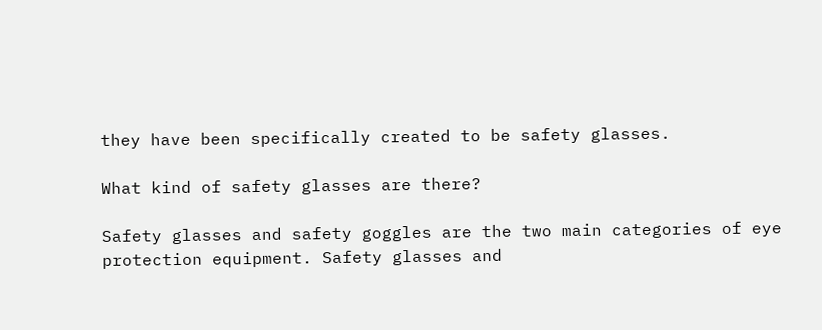they have been specifically created to be safety glasses.

What kind of safety glasses are there?

Safety glasses and safety goggles are the two main categories of eye protection equipment. Safety glasses and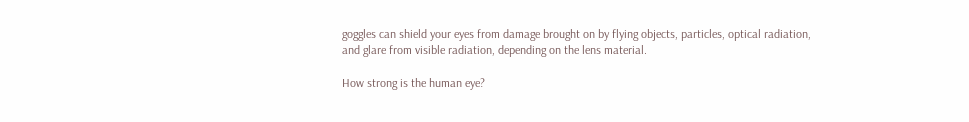goggles can shield your eyes from damage brought on by flying objects, particles, optical radiation, and glare from visible radiation, depending on the lens material.

How strong is the human eye?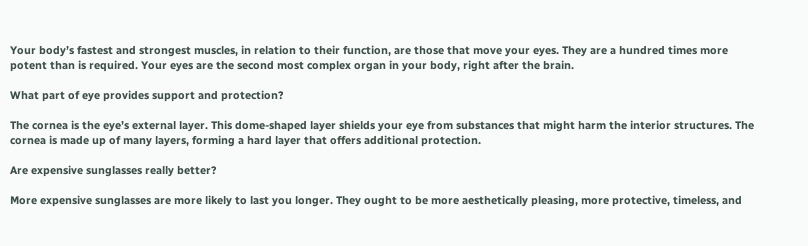Your body’s fastest and strongest muscles, in relation to their function, are those that move your eyes. They are a hundred times more potent than is required. Your eyes are the second most complex organ in your body, right after the brain.

What part of eye provides support and protection?

The cornea is the eye’s external layer. This dome-shaped layer shields your eye from substances that might harm the interior structures. The cornea is made up of many layers, forming a hard layer that offers additional protection.

Are expensive sunglasses really better?

More expensive sunglasses are more likely to last you longer. They ought to be more aesthetically pleasing, more protective, timeless, and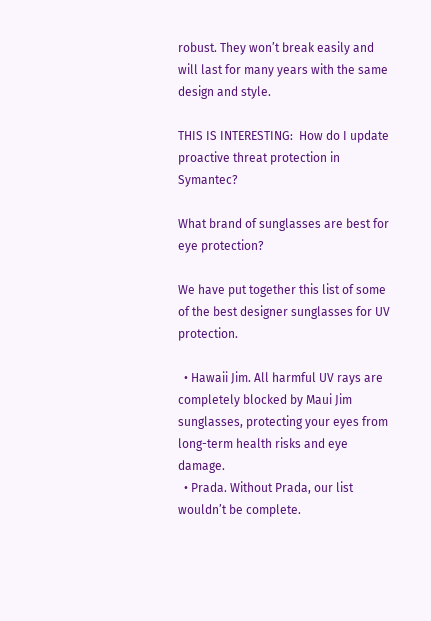robust. They won’t break easily and will last for many years with the same design and style.

THIS IS INTERESTING:  How do I update proactive threat protection in Symantec?

What brand of sunglasses are best for eye protection?

We have put together this list of some of the best designer sunglasses for UV protection.

  • Hawaii Jim. All harmful UV rays are completely blocked by Maui Jim sunglasses, protecting your eyes from long-term health risks and eye damage.
  • Prada. Without Prada, our list wouldn’t be complete.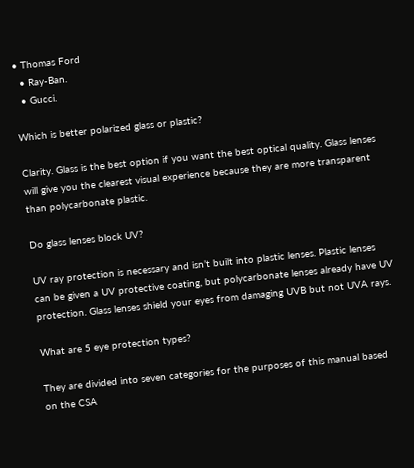• Thomas Ford
  • Ray-Ban.
  • Gucci.

Which is better polarized glass or plastic?

Clarity. Glass is the best option if you want the best optical quality. Glass lenses will give you the clearest visual experience because they are more transparent than polycarbonate plastic.

Do glass lenses block UV?

UV ray protection is necessary and isn’t built into plastic lenses. Plastic lenses can be given a UV protective coating, but polycarbonate lenses already have UV protection. Glass lenses shield your eyes from damaging UVB but not UVA rays.

What are 5 eye protection types?

They are divided into seven categories for the purposes of this manual based on the CSA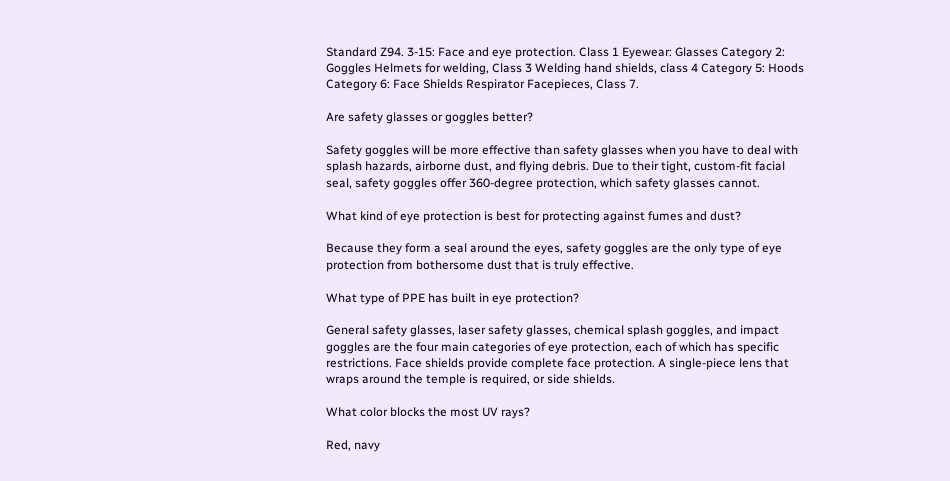Standard Z94. 3-15: Face and eye protection. Class 1 Eyewear: Glasses Category 2: Goggles Helmets for welding, Class 3 Welding hand shields, class 4 Category 5: Hoods Category 6: Face Shields Respirator Facepieces, Class 7.

Are safety glasses or goggles better?

Safety goggles will be more effective than safety glasses when you have to deal with splash hazards, airborne dust, and flying debris. Due to their tight, custom-fit facial seal, safety goggles offer 360-degree protection, which safety glasses cannot.

What kind of eye protection is best for protecting against fumes and dust?

Because they form a seal around the eyes, safety goggles are the only type of eye protection from bothersome dust that is truly effective.

What type of PPE has built in eye protection?

General safety glasses, laser safety glasses, chemical splash goggles, and impact goggles are the four main categories of eye protection, each of which has specific restrictions. Face shields provide complete face protection. A single-piece lens that wraps around the temple is required, or side shields.

What color blocks the most UV rays?

Red, navy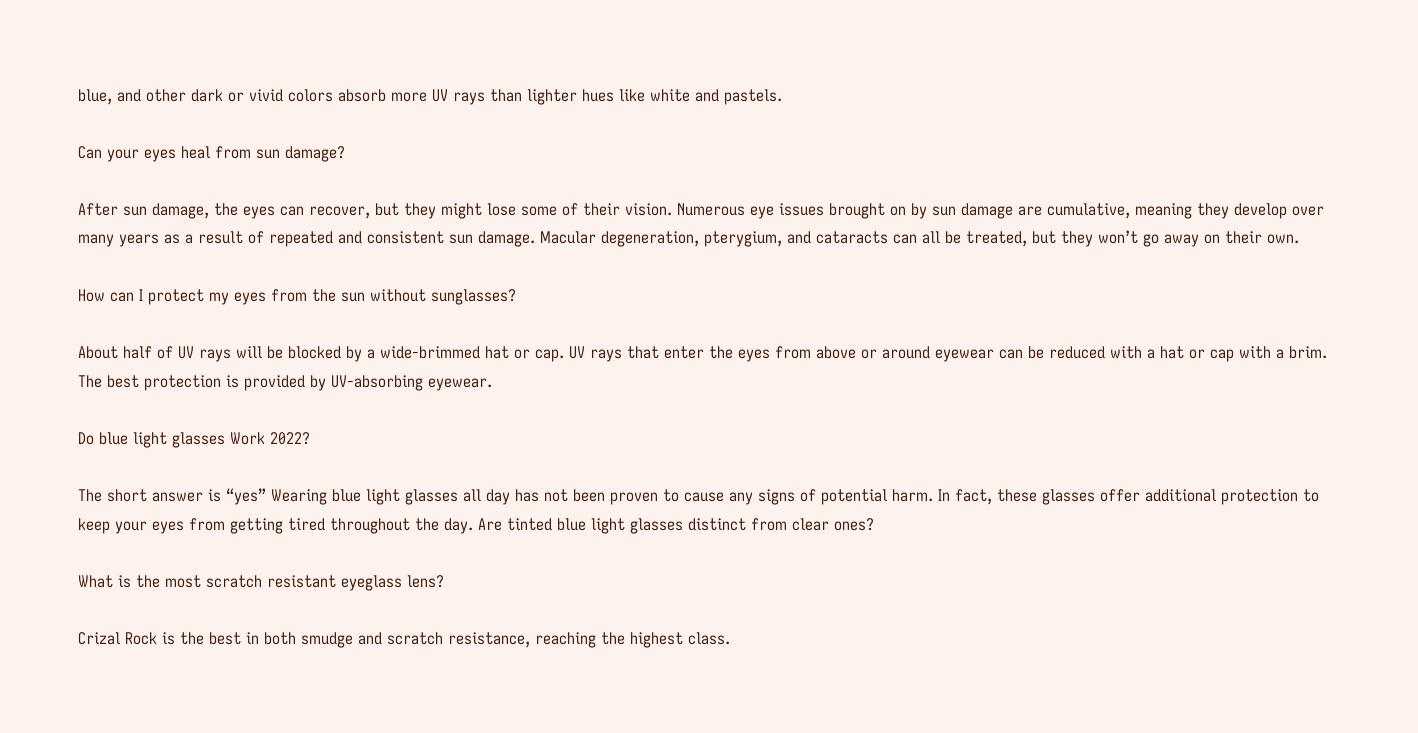blue, and other dark or vivid colors absorb more UV rays than lighter hues like white and pastels.

Can your eyes heal from sun damage?

After sun damage, the eyes can recover, but they might lose some of their vision. Numerous eye issues brought on by sun damage are cumulative, meaning they develop over many years as a result of repeated and consistent sun damage. Macular degeneration, pterygium, and cataracts can all be treated, but they won’t go away on their own.

How can I protect my eyes from the sun without sunglasses?

About half of UV rays will be blocked by a wide-brimmed hat or cap. UV rays that enter the eyes from above or around eyewear can be reduced with a hat or cap with a brim. The best protection is provided by UV-absorbing eyewear.

Do blue light glasses Work 2022?

The short answer is “yes” Wearing blue light glasses all day has not been proven to cause any signs of potential harm. In fact, these glasses offer additional protection to keep your eyes from getting tired throughout the day. Are tinted blue light glasses distinct from clear ones?

What is the most scratch resistant eyeglass lens?

Crizal Rock is the best in both smudge and scratch resistance, reaching the highest class.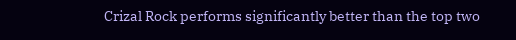Crizal Rock performs significantly better than the top two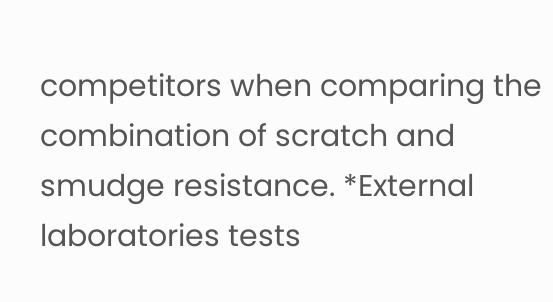competitors when comparing the combination of scratch and smudge resistance. *External laboratories tests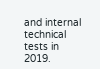and internal technical tests in 2019.